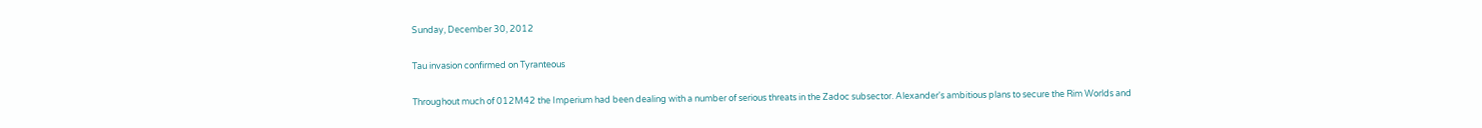Sunday, December 30, 2012

Tau invasion confirmed on Tyranteous

Throughout much of 012M42 the Imperium had been dealing with a number of serious threats in the Zadoc subsector. Alexander's ambitious plans to secure the Rim Worlds and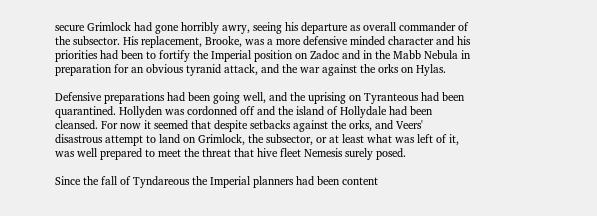secure Grimlock had gone horribly awry, seeing his departure as overall commander of the subsector. His replacement, Brooke, was a more defensive minded character and his priorities had been to fortify the Imperial position on Zadoc and in the Mabb Nebula in preparation for an obvious tyranid attack, and the war against the orks on Hylas.

Defensive preparations had been going well, and the uprising on Tyranteous had been quarantined. Hollyden was cordonned off and the island of Hollydale had been cleansed. For now it seemed that despite setbacks against the orks, and Veers' disastrous attempt to land on Grimlock, the subsector, or at least what was left of it, was well prepared to meet the threat that hive fleet Nemesis surely posed.

Since the fall of Tyndareous the Imperial planners had been content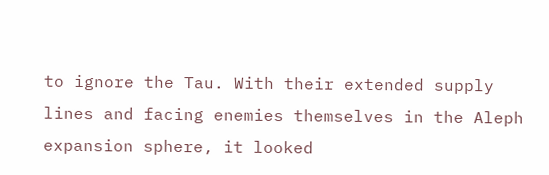to ignore the Tau. With their extended supply lines and facing enemies themselves in the Aleph expansion sphere, it looked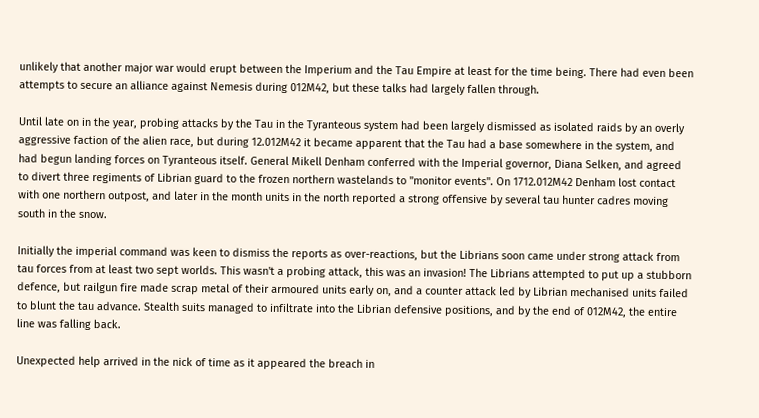unlikely that another major war would erupt between the Imperium and the Tau Empire at least for the time being. There had even been attempts to secure an alliance against Nemesis during 012M42, but these talks had largely fallen through.

Until late on in the year, probing attacks by the Tau in the Tyranteous system had been largely dismissed as isolated raids by an overly aggressive faction of the alien race, but during 12.012M42 it became apparent that the Tau had a base somewhere in the system, and had begun landing forces on Tyranteous itself. General Mikell Denham conferred with the Imperial governor, Diana Selken, and agreed to divert three regiments of Librian guard to the frozen northern wastelands to "monitor events". On 1712.012M42 Denham lost contact with one northern outpost, and later in the month units in the north reported a strong offensive by several tau hunter cadres moving south in the snow.

Initially the imperial command was keen to dismiss the reports as over-reactions, but the Librians soon came under strong attack from tau forces from at least two sept worlds. This wasn't a probing attack, this was an invasion! The Librians attempted to put up a stubborn defence, but railgun fire made scrap metal of their armoured units early on, and a counter attack led by Librian mechanised units failed to blunt the tau advance. Stealth suits managed to infiltrate into the Librian defensive positions, and by the end of 012M42, the entire line was falling back.

Unexpected help arrived in the nick of time as it appeared the breach in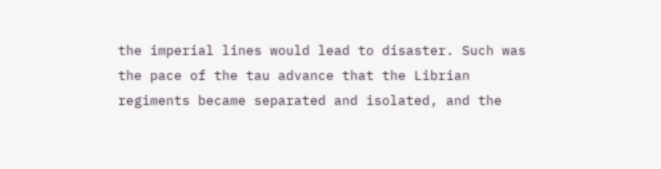the imperial lines would lead to disaster. Such was the pace of the tau advance that the Librian regiments became separated and isolated, and the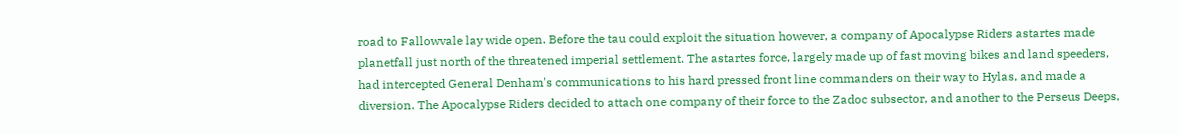road to Fallowvale lay wide open. Before the tau could exploit the situation however, a company of Apocalypse Riders astartes made planetfall just north of the threatened imperial settlement. The astartes force, largely made up of fast moving bikes and land speeders, had intercepted General Denham's communications to his hard pressed front line commanders on their way to Hylas, and made a diversion. The Apocalypse Riders decided to attach one company of their force to the Zadoc subsector, and another to the Perseus Deeps,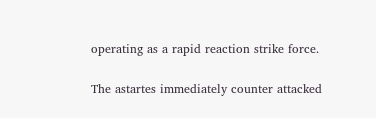operating as a rapid reaction strike force.

The astartes immediately counter attacked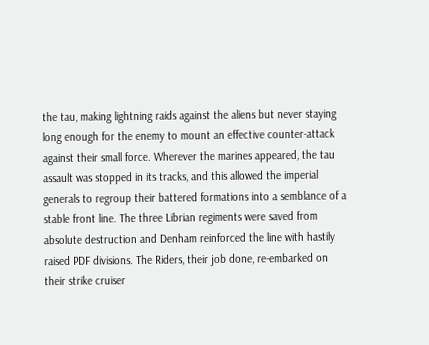the tau, making lightning raids against the aliens but never staying long enough for the enemy to mount an effective counter-attack against their small force. Wherever the marines appeared, the tau assault was stopped in its tracks, and this allowed the imperial generals to regroup their battered formations into a semblance of a stable front line. The three Librian regiments were saved from absolute destruction and Denham reinforced the line with hastily raised PDF divisions. The Riders, their job done, re-embarked on their strike cruiser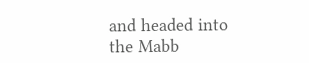and headed into the Mabb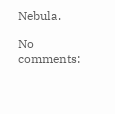Nebula.

No comments: